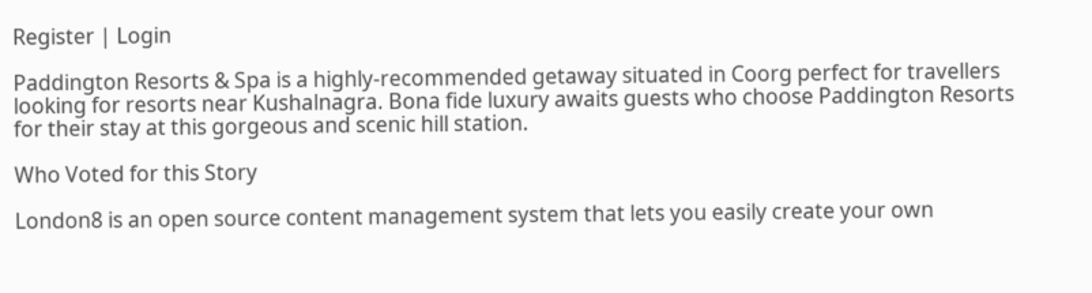Register | Login

Paddington Resorts & Spa is a highly-recommended getaway situated in Coorg perfect for travellers looking for resorts near Kushalnagra. Bona fide luxury awaits guests who choose Paddington Resorts for their stay at this gorgeous and scenic hill station.

Who Voted for this Story

London8 is an open source content management system that lets you easily create your own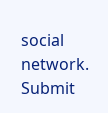social network. Submit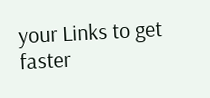your Links to get faster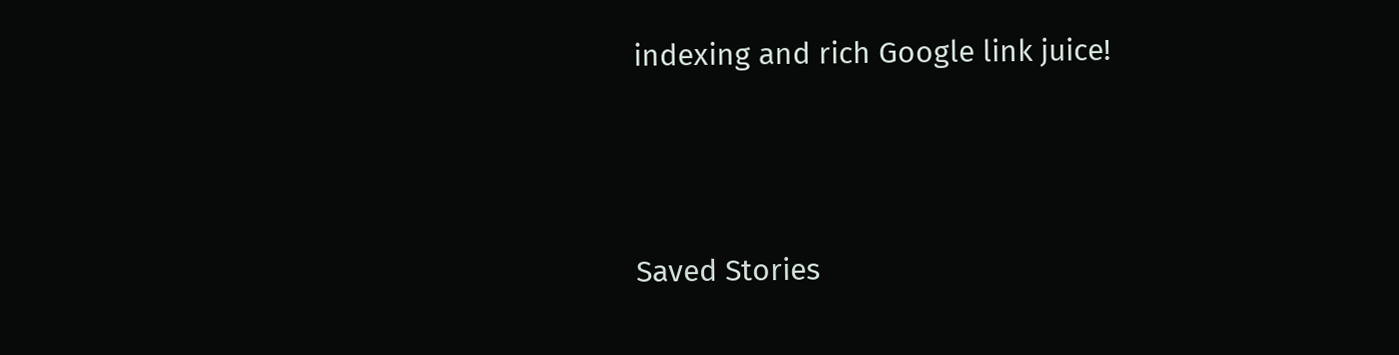indexing and rich Google link juice!



Saved Stories